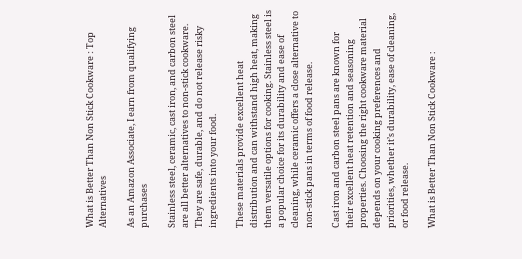What is Better Than Non Stick Cookware : Top Alternatives

As an Amazon Associate, I earn from qualifying purchases

Stainless steel, ceramic, cast iron, and carbon steel are all better alternatives to non-stick cookware. They are safe, durable, and do not release risky ingredients into your food.

These materials provide excellent heat distribution and can withstand high heat, making them versatile options for cooking. Stainless steel is a popular choice for its durability and ease of cleaning, while ceramic offers a close alternative to non-stick pans in terms of food release.

Cast iron and carbon steel pans are known for their excellent heat retention and seasoning properties. Choosing the right cookware material depends on your cooking preferences and priorities, whether it’s durability, ease of cleaning, or food release.

What is Better Than Non Stick Cookware :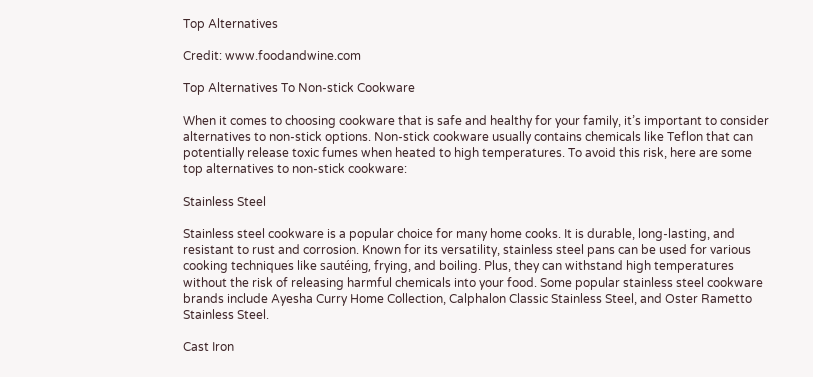Top Alternatives

Credit: www.foodandwine.com

Top Alternatives To Non-stick Cookware

When it comes to choosing cookware that is safe and healthy for your family, it’s important to consider alternatives to non-stick options. Non-stick cookware usually contains chemicals like Teflon that can potentially release toxic fumes when heated to high temperatures. To avoid this risk, here are some top alternatives to non-stick cookware:

Stainless Steel

Stainless steel cookware is a popular choice for many home cooks. It is durable, long-lasting, and resistant to rust and corrosion. Known for its versatility, stainless steel pans can be used for various cooking techniques like sautéing, frying, and boiling. Plus, they can withstand high temperatures without the risk of releasing harmful chemicals into your food. Some popular stainless steel cookware brands include Ayesha Curry Home Collection, Calphalon Classic Stainless Steel, and Oster Rametto Stainless Steel.

Cast Iron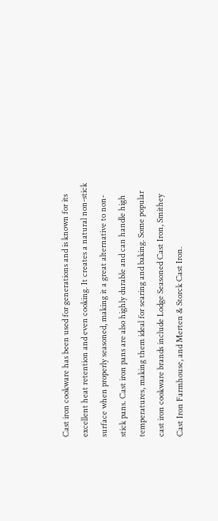Cast iron cookware has been used for generations and is known for its excellent heat retention and even cooking. It creates a natural non-stick surface when properly seasoned, making it a great alternative to non-stick pans. Cast iron pans are also highly durable and can handle high temperatures, making them ideal for searing and baking. Some popular cast iron cookware brands include Lodge Seasoned Cast Iron, Smithey Cast Iron Farmhouse, and Merten & Storck Cast Iron.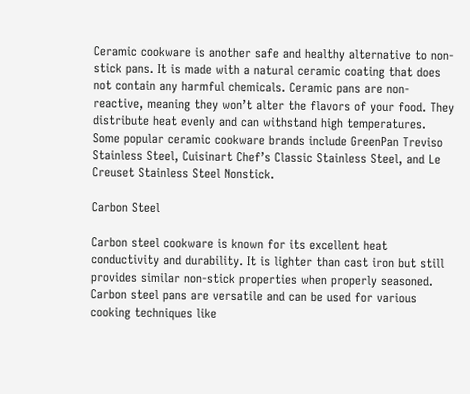Ceramic cookware is another safe and healthy alternative to non-stick pans. It is made with a natural ceramic coating that does not contain any harmful chemicals. Ceramic pans are non-reactive, meaning they won’t alter the flavors of your food. They distribute heat evenly and can withstand high temperatures. Some popular ceramic cookware brands include GreenPan Treviso Stainless Steel, Cuisinart Chef’s Classic Stainless Steel, and Le Creuset Stainless Steel Nonstick.

Carbon Steel

Carbon steel cookware is known for its excellent heat conductivity and durability. It is lighter than cast iron but still provides similar non-stick properties when properly seasoned. Carbon steel pans are versatile and can be used for various cooking techniques like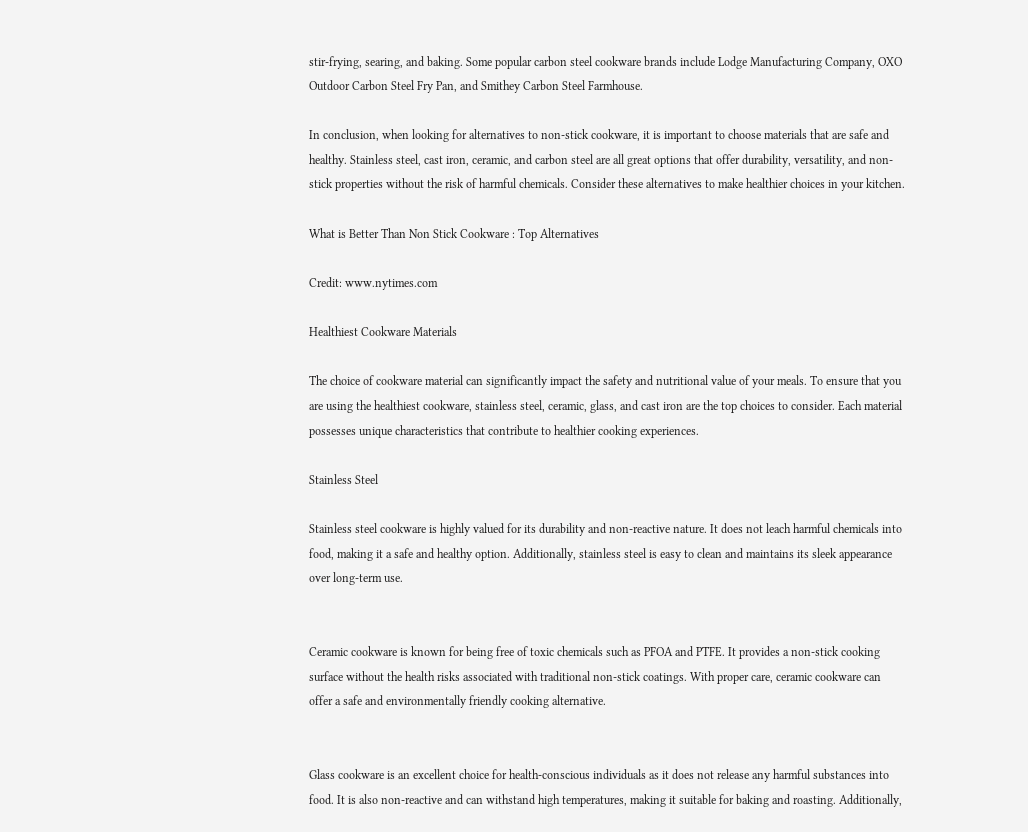stir-frying, searing, and baking. Some popular carbon steel cookware brands include Lodge Manufacturing Company, OXO Outdoor Carbon Steel Fry Pan, and Smithey Carbon Steel Farmhouse.

In conclusion, when looking for alternatives to non-stick cookware, it is important to choose materials that are safe and healthy. Stainless steel, cast iron, ceramic, and carbon steel are all great options that offer durability, versatility, and non-stick properties without the risk of harmful chemicals. Consider these alternatives to make healthier choices in your kitchen.

What is Better Than Non Stick Cookware : Top Alternatives

Credit: www.nytimes.com

Healthiest Cookware Materials

The choice of cookware material can significantly impact the safety and nutritional value of your meals. To ensure that you are using the healthiest cookware, stainless steel, ceramic, glass, and cast iron are the top choices to consider. Each material possesses unique characteristics that contribute to healthier cooking experiences.

Stainless Steel

Stainless steel cookware is highly valued for its durability and non-reactive nature. It does not leach harmful chemicals into food, making it a safe and healthy option. Additionally, stainless steel is easy to clean and maintains its sleek appearance over long-term use.


Ceramic cookware is known for being free of toxic chemicals such as PFOA and PTFE. It provides a non-stick cooking surface without the health risks associated with traditional non-stick coatings. With proper care, ceramic cookware can offer a safe and environmentally friendly cooking alternative.


Glass cookware is an excellent choice for health-conscious individuals as it does not release any harmful substances into food. It is also non-reactive and can withstand high temperatures, making it suitable for baking and roasting. Additionally,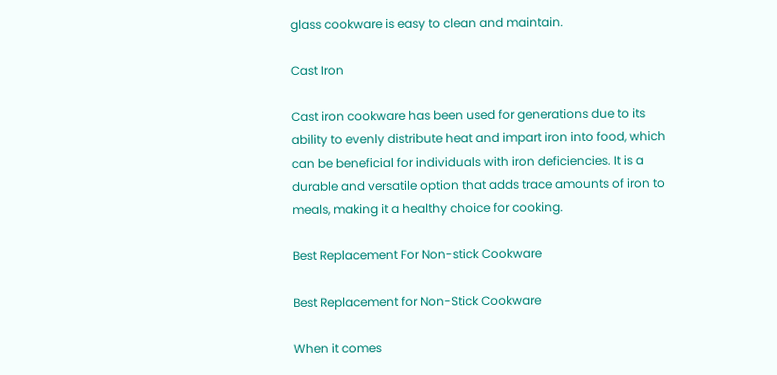glass cookware is easy to clean and maintain.

Cast Iron

Cast iron cookware has been used for generations due to its ability to evenly distribute heat and impart iron into food, which can be beneficial for individuals with iron deficiencies. It is a durable and versatile option that adds trace amounts of iron to meals, making it a healthy choice for cooking.

Best Replacement For Non-stick Cookware

Best Replacement for Non-Stick Cookware

When it comes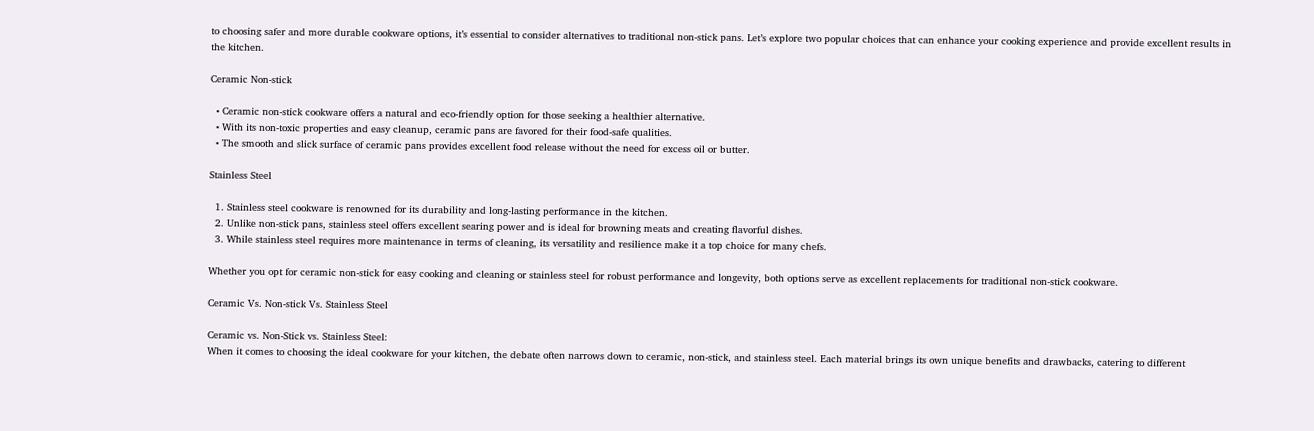to choosing safer and more durable cookware options, it’s essential to consider alternatives to traditional non-stick pans. Let’s explore two popular choices that can enhance your cooking experience and provide excellent results in the kitchen.

Ceramic Non-stick

  • Ceramic non-stick cookware offers a natural and eco-friendly option for those seeking a healthier alternative.
  • With its non-toxic properties and easy cleanup, ceramic pans are favored for their food-safe qualities.
  • The smooth and slick surface of ceramic pans provides excellent food release without the need for excess oil or butter.

Stainless Steel

  1. Stainless steel cookware is renowned for its durability and long-lasting performance in the kitchen.
  2. Unlike non-stick pans, stainless steel offers excellent searing power and is ideal for browning meats and creating flavorful dishes.
  3. While stainless steel requires more maintenance in terms of cleaning, its versatility and resilience make it a top choice for many chefs.

Whether you opt for ceramic non-stick for easy cooking and cleaning or stainless steel for robust performance and longevity, both options serve as excellent replacements for traditional non-stick cookware.

Ceramic Vs. Non-stick Vs. Stainless Steel

Ceramic vs. Non-Stick vs. Stainless Steel:
When it comes to choosing the ideal cookware for your kitchen, the debate often narrows down to ceramic, non-stick, and stainless steel. Each material brings its own unique benefits and drawbacks, catering to different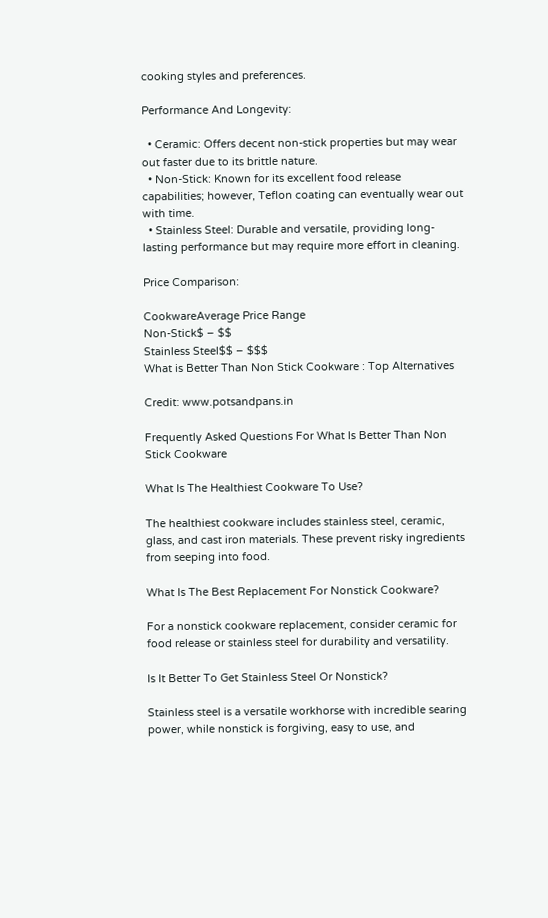cooking styles and preferences.

Performance And Longevity:

  • Ceramic: Offers decent non-stick properties but may wear out faster due to its brittle nature.
  • Non-Stick: Known for its excellent food release capabilities; however, Teflon coating can eventually wear out with time.
  • Stainless Steel: Durable and versatile, providing long-lasting performance but may require more effort in cleaning.

Price Comparison:

CookwareAverage Price Range
Non-Stick$ – $$
Stainless Steel$$ – $$$
What is Better Than Non Stick Cookware : Top Alternatives

Credit: www.potsandpans.in

Frequently Asked Questions For What Is Better Than Non Stick Cookware

What Is The Healthiest Cookware To Use?

The healthiest cookware includes stainless steel, ceramic, glass, and cast iron materials. These prevent risky ingredients from seeping into food.

What Is The Best Replacement For Nonstick Cookware?

For a nonstick cookware replacement, consider ceramic for food release or stainless steel for durability and versatility.

Is It Better To Get Stainless Steel Or Nonstick?

Stainless steel is a versatile workhorse with incredible searing power, while nonstick is forgiving, easy to use, and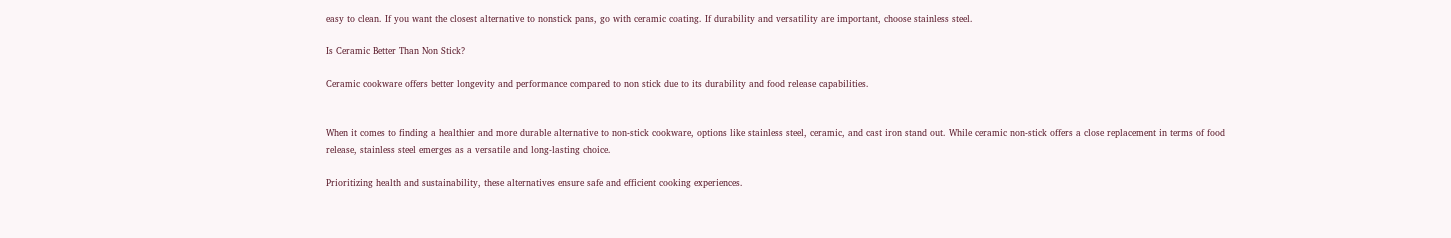easy to clean. If you want the closest alternative to nonstick pans, go with ceramic coating. If durability and versatility are important, choose stainless steel.

Is Ceramic Better Than Non Stick?

Ceramic cookware offers better longevity and performance compared to non stick due to its durability and food release capabilities.


When it comes to finding a healthier and more durable alternative to non-stick cookware, options like stainless steel, ceramic, and cast iron stand out. While ceramic non-stick offers a close replacement in terms of food release, stainless steel emerges as a versatile and long-lasting choice.

Prioritizing health and sustainability, these alternatives ensure safe and efficient cooking experiences.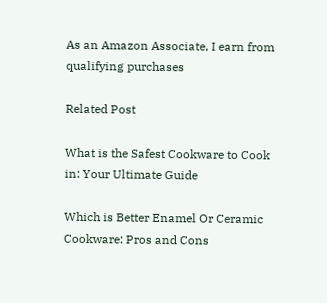As an Amazon Associate, I earn from qualifying purchases

Related Post

What is the Safest Cookware to Cook in: Your Ultimate Guide

Which is Better Enamel Or Ceramic Cookware: Pros and Cons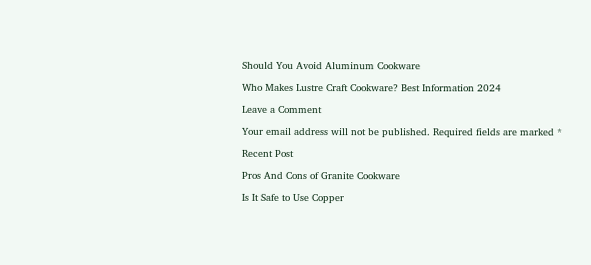Should You Avoid Aluminum Cookware

Who Makes Lustre Craft Cookware? Best Information 2024

Leave a Comment

Your email address will not be published. Required fields are marked *

Recent Post

Pros And Cons of Granite Cookware

Is It Safe to Use Copper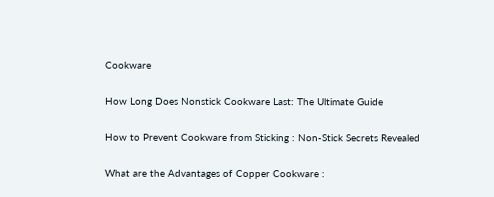Cookware

How Long Does Nonstick Cookware Last: The Ultimate Guide

How to Prevent Cookware from Sticking : Non-Stick Secrets Revealed

What are the Advantages of Copper Cookware :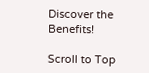Discover the Benefits!

Scroll to Top